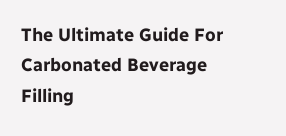The Ultimate Guide For Carbonated Beverage Filling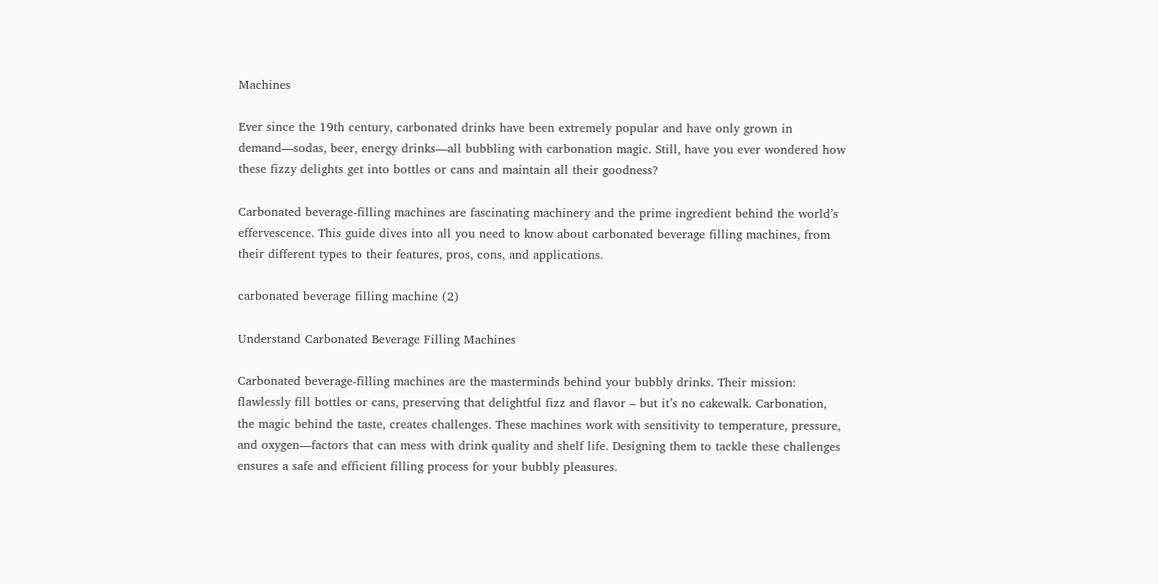Machines

Ever since the 19th century, carbonated drinks have been extremely popular and have only grown in demand—sodas, beer, energy drinks—all bubbling with carbonation magic. Still, have you ever wondered how these fizzy delights get into bottles or cans and maintain all their goodness?

Carbonated beverage-filling machines are fascinating machinery and the prime ingredient behind the world’s effervescence. This guide dives into all you need to know about carbonated beverage filling machines, from their different types to their features, pros, cons, and applications.

carbonated beverage filling machine (2)

Understand Carbonated Beverage Filling Machines

Carbonated beverage-filling machines are the masterminds behind your bubbly drinks. Their mission: flawlessly fill bottles or cans, preserving that delightful fizz and flavor – but it’s no cakewalk. Carbonation, the magic behind the taste, creates challenges. These machines work with sensitivity to temperature, pressure, and oxygen—factors that can mess with drink quality and shelf life. Designing them to tackle these challenges ensures a safe and efficient filling process for your bubbly pleasures.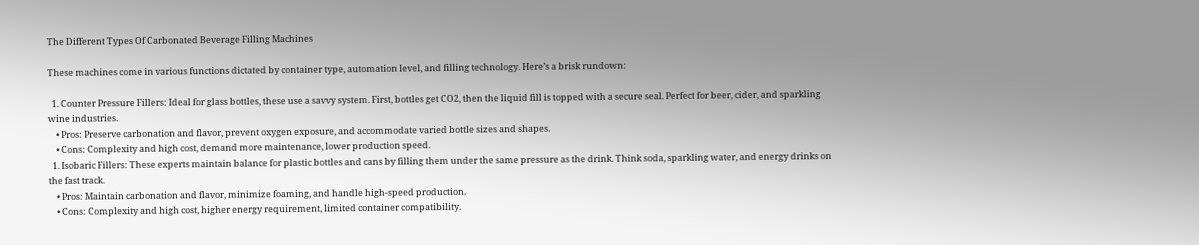The Different Types Of Carbonated Beverage Filling Machines

These machines come in various functions dictated by container type, automation level, and filling technology. Here’s a brisk rundown:

  1. Counter Pressure Fillers: Ideal for glass bottles, these use a savvy system. First, bottles get CO2, then the liquid fill is topped with a secure seal. Perfect for beer, cider, and sparkling wine industries.
    • Pros: Preserve carbonation and flavor, prevent oxygen exposure, and accommodate varied bottle sizes and shapes.
    • Cons: Complexity and high cost, demand more maintenance, lower production speed.
  1. Isobaric Fillers: These experts maintain balance for plastic bottles and cans by filling them under the same pressure as the drink. Think soda, sparkling water, and energy drinks on the fast track.
    • Pros: Maintain carbonation and flavor, minimize foaming, and handle high-speed production.
    • Cons: Complexity and high cost, higher energy requirement, limited container compatibility.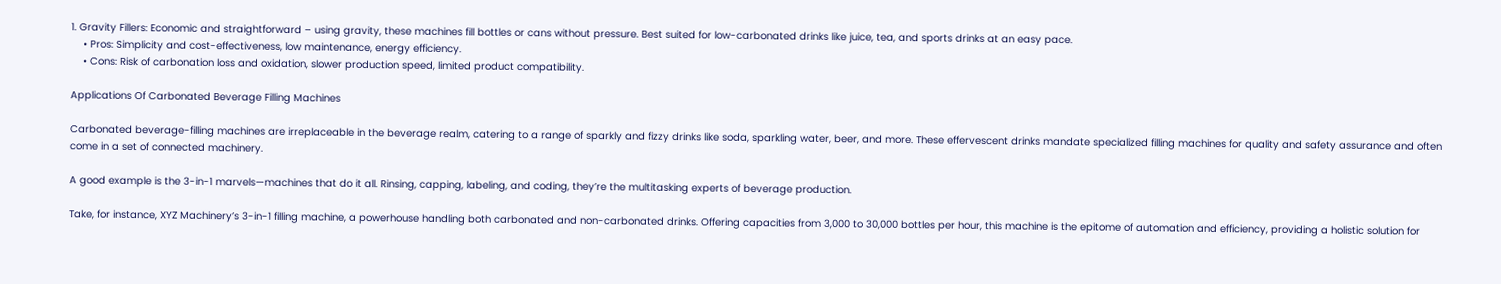1. Gravity Fillers: Economic and straightforward – using gravity, these machines fill bottles or cans without pressure. Best suited for low-carbonated drinks like juice, tea, and sports drinks at an easy pace.
    • Pros: Simplicity and cost-effectiveness, low maintenance, energy efficiency.
    • Cons: Risk of carbonation loss and oxidation, slower production speed, limited product compatibility.

Applications Of Carbonated Beverage Filling Machines

Carbonated beverage-filling machines are irreplaceable in the beverage realm, catering to a range of sparkly and fizzy drinks like soda, sparkling water, beer, and more. These effervescent drinks mandate specialized filling machines for quality and safety assurance and often come in a set of connected machinery.

A good example is the 3-in-1 marvels—machines that do it all. Rinsing, capping, labeling, and coding, they’re the multitasking experts of beverage production.

Take, for instance, XYZ Machinery’s 3-in-1 filling machine, a powerhouse handling both carbonated and non-carbonated drinks. Offering capacities from 3,000 to 30,000 bottles per hour, this machine is the epitome of automation and efficiency, providing a holistic solution for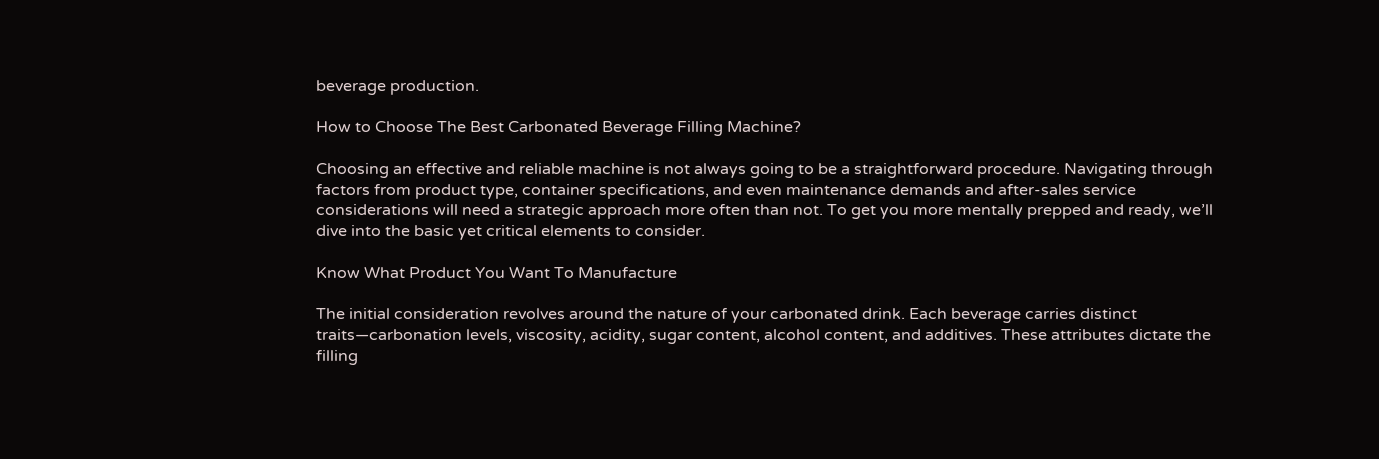beverage production.

How to Choose The Best Carbonated Beverage Filling Machine?

Choosing an effective and reliable machine is not always going to be a straightforward procedure. Navigating through factors from product type, container specifications, and even maintenance demands and after-sales service considerations will need a strategic approach more often than not. To get you more mentally prepped and ready, we’ll dive into the basic yet critical elements to consider.

Know What Product You Want To Manufacture

The initial consideration revolves around the nature of your carbonated drink. Each beverage carries distinct traits—carbonation levels, viscosity, acidity, sugar content, alcohol content, and additives. These attributes dictate the filling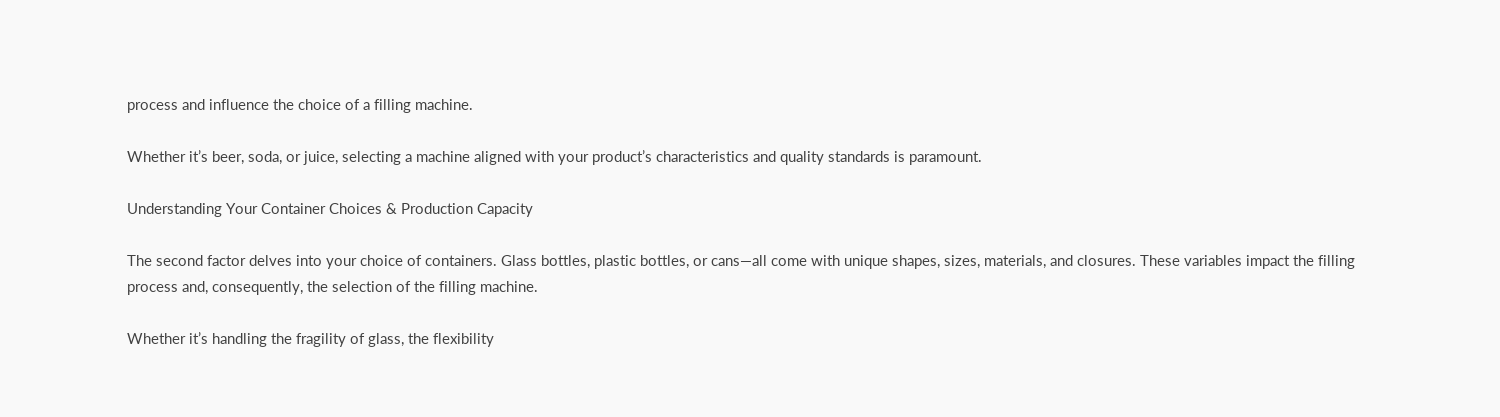process and influence the choice of a filling machine.

Whether it’s beer, soda, or juice, selecting a machine aligned with your product’s characteristics and quality standards is paramount.

Understanding Your Container Choices & Production Capacity

The second factor delves into your choice of containers. Glass bottles, plastic bottles, or cans—all come with unique shapes, sizes, materials, and closures. These variables impact the filling process and, consequently, the selection of the filling machine.

Whether it’s handling the fragility of glass, the flexibility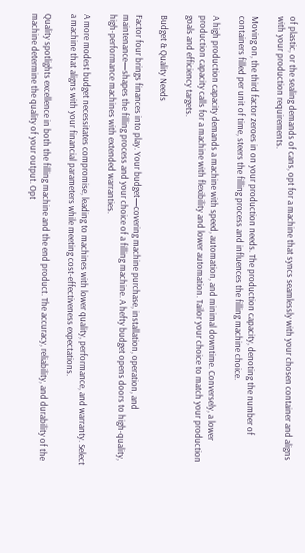of plastic, or the sealing demands of cans, opt for a machine that syncs seamlessly with your chosen container and aligns with your production requirements.

Moving on, the third factor zeroes in on your production needs. The production capacity, denoting the number of containers filled per unit of time, steers the filling process and influences the filling machine choice.

A high production capacity demands a machine with speed, automation, and minimal downtime. Conversely, a lower production capacity calls for a machine with flexibility and lower automation. Tailor your choice to match your production goals and efficiency targets.

Budget & Quality Needs

Factor four brings finances into play. Your budget—covering machine purchase, installation, operation, and maintenance—shapes the filling process and your choice of a filling machine. A hefty budget opens doors to high-quality, high-performance machines with extended warranties.

A more modest budget necessitates compromise, leading to machines with lower quality, performance, and warranty. Select a machine that aligns with your financial parameters while meeting cost-effectiveness expectations.

Quality spotlights excellence in both the filling machine and the end product. The accuracy, reliability, and durability of the machine determine the quality of your output. Opt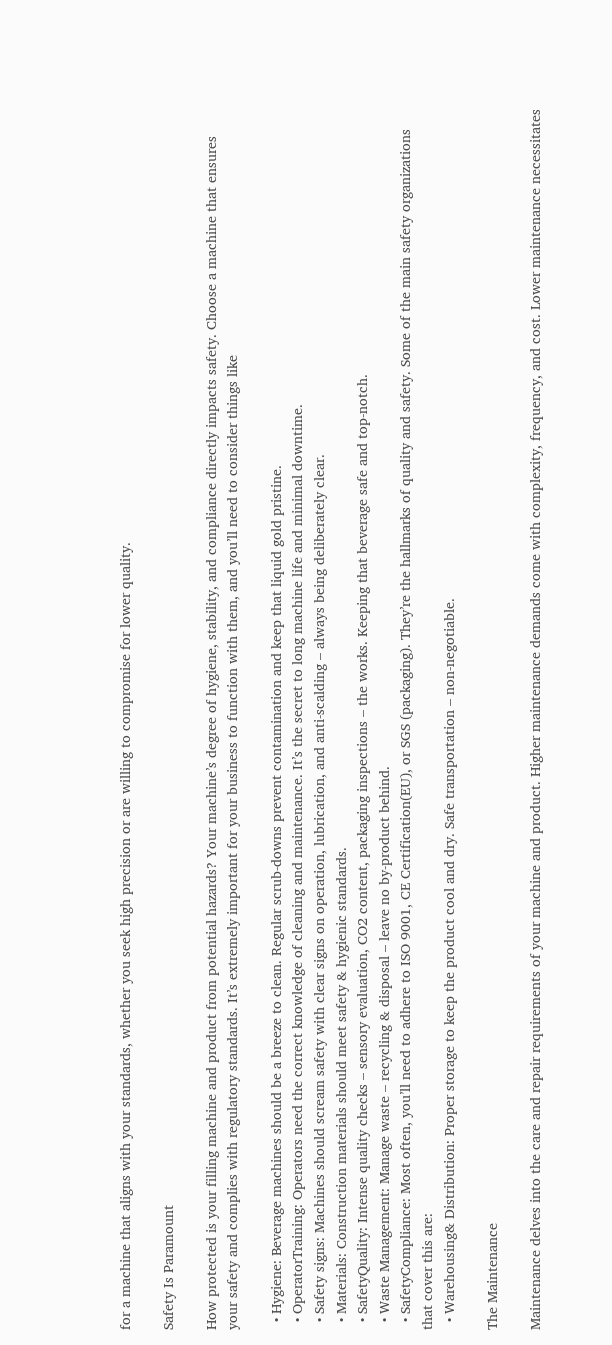for a machine that aligns with your standards, whether you seek high precision or are willing to compromise for lower quality.

Safety Is Paramount

How protected is your filling machine and product from potential hazards? Your machine’s degree of hygiene, stability, and compliance directly impacts safety. Choose a machine that ensures your safety and complies with regulatory standards. It’s extremely important for your business to function with them, and you’ll need to consider things like

  • Hygiene: Beverage machines should be a breeze to clean. Regular scrub-downs prevent contamination and keep that liquid gold pristine.
  • OperatorTraining: Operators need the correct knowledge of cleaning and maintenance. It’s the secret to long machine life and minimal downtime.
  • Safety signs: Machines should scream safety with clear signs on operation, lubrication, and anti-scalding – always being deliberately clear.
  • Materials: Construction materials should meet safety & hygienic standards.
  • SafetyQuality: Intense quality checks – sensory evaluation, CO2 content, packaging inspections – the works. Keeping that beverage safe and top-notch.
  • Waste Management: Manage waste – recycling & disposal – leave no by-product behind.
  • SafetyCompliance: Most often, you’ll need to adhere to ISO 9001, CE Certification(EU), or SGS (packaging). They’re the hallmarks of quality and safety. Some of the main safety organizations that cover this are:
  • Warehousing& Distribution: Proper storage to keep the product cool and dry. Safe transportation – non-negotiable.

The Maintenance

Maintenance delves into the care and repair requirements of your machine and product. Higher maintenance demands come with complexity, frequency, and cost. Lower maintenance necessitates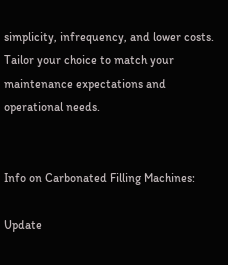simplicity, infrequency, and lower costs. Tailor your choice to match your maintenance expectations and operational needs.


Info on Carbonated Filling Machines:

Update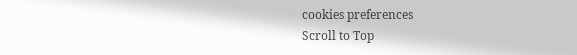cookies preferences
Scroll to Top